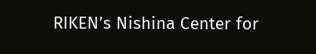RIKEN’s Nishina Center for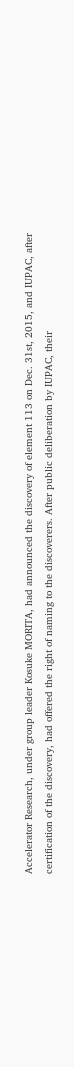Accelerator Research, under group leader Kosuke MORITA, had announced the discovery of element 113 on Dec. 31st, 2015, and IUPAC, after certification of the discovery, had offered the right of naming to the discoverers. After public deliberation by IUPAC, their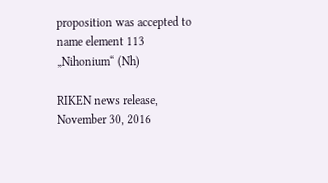proposition was accepted to name element 113 „Nihonium“ (Nh)

RIKEN news release, November 30, 2016